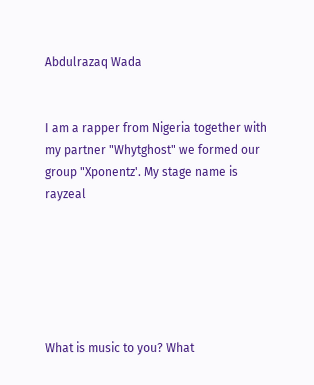Abdulrazaq Wada


I am a rapper from Nigeria together with my partner "Whytghost" we formed our group "Xponentz'. My stage name is rayzeal






What is music to you? What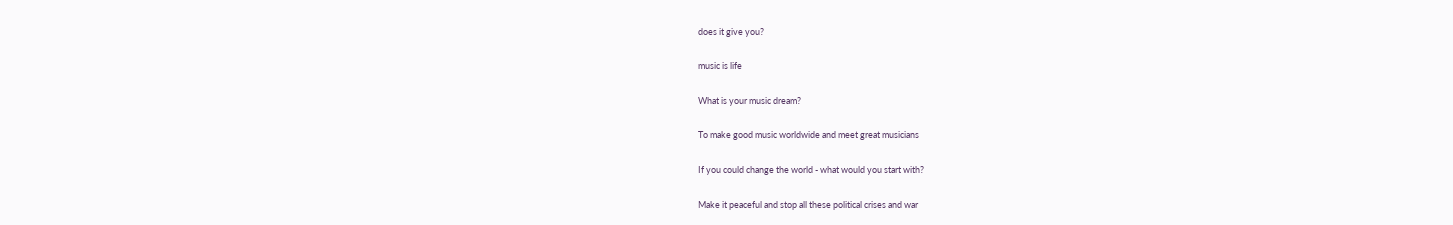does it give you?

music is life

What is your music dream?

To make good music worldwide and meet great musicians

If you could change the world - what would you start with?

Make it peaceful and stop all these political crises and war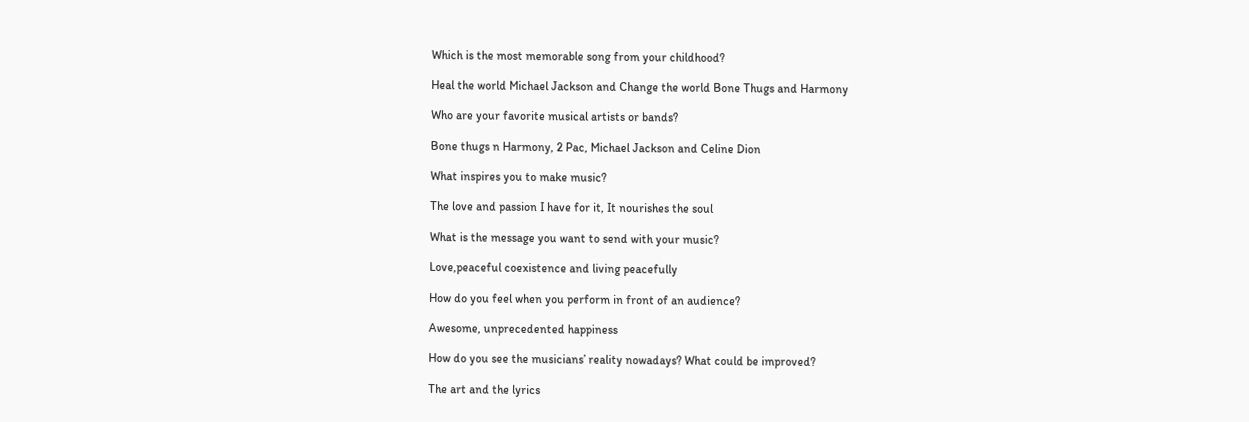Which is the most memorable song from your childhood?

Heal the world Michael Jackson and Change the world Bone Thugs and Harmony

Who are your favorite musical artists or bands?

Bone thugs n Harmony, 2 Pac, Michael Jackson and Celine Dion

What inspires you to make music?

The love and passion I have for it, It nourishes the soul

What is the message you want to send with your music?

Love,peaceful coexistence and living peacefully

How do you feel when you perform in front of an audience?

Awesome, unprecedented happiness

How do you see the musicians’ reality nowadays? What could be improved?

The art and the lyrics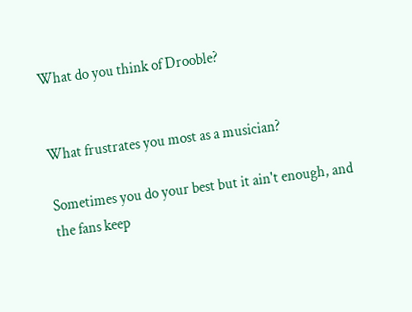What do you think of Drooble?


What frustrates you most as a musician?

Sometimes you do your best but it ain't enough, and the fans keep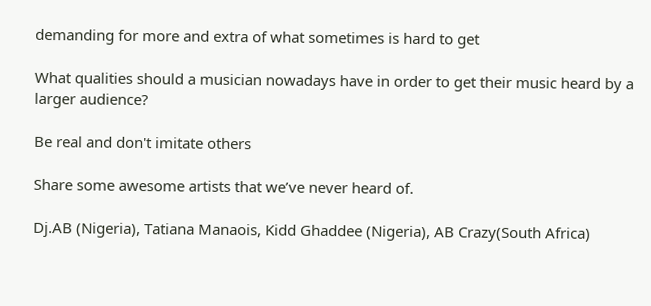demanding for more and extra of what sometimes is hard to get

What qualities should a musician nowadays have in order to get their music heard by a larger audience?

Be real and don't imitate others

Share some awesome artists that we’ve never heard of.

Dj.AB (Nigeria), Tatiana Manaois, Kidd Ghaddee (Nigeria), AB Crazy(South Africa)